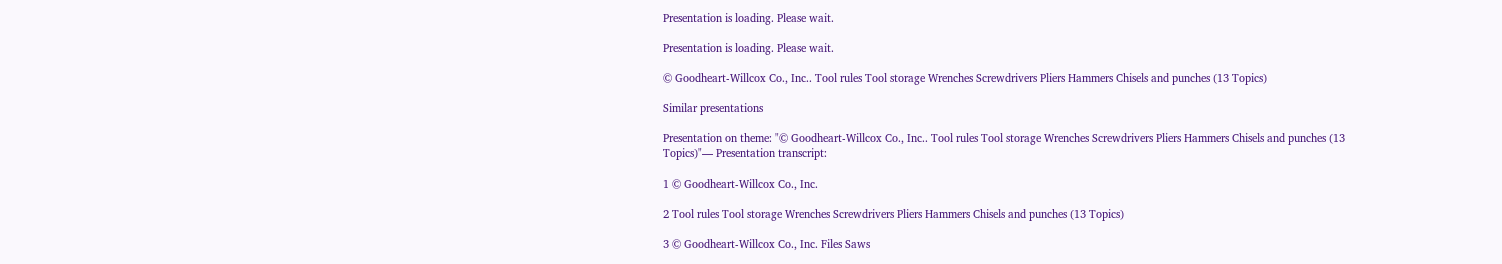Presentation is loading. Please wait.

Presentation is loading. Please wait.

© Goodheart-Willcox Co., Inc.. Tool rules Tool storage Wrenches Screwdrivers Pliers Hammers Chisels and punches (13 Topics)

Similar presentations

Presentation on theme: "© Goodheart-Willcox Co., Inc.. Tool rules Tool storage Wrenches Screwdrivers Pliers Hammers Chisels and punches (13 Topics)"— Presentation transcript:

1 © Goodheart-Willcox Co., Inc.

2 Tool rules Tool storage Wrenches Screwdrivers Pliers Hammers Chisels and punches (13 Topics)

3 © Goodheart-Willcox Co., Inc. Files Saws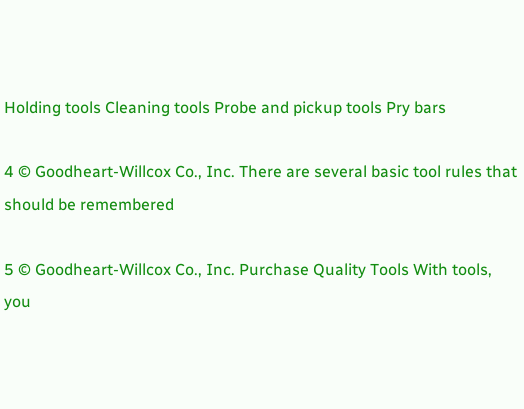Holding tools Cleaning tools Probe and pickup tools Pry bars

4 © Goodheart-Willcox Co., Inc. There are several basic tool rules that should be remembered

5 © Goodheart-Willcox Co., Inc. Purchase Quality Tools With tools, you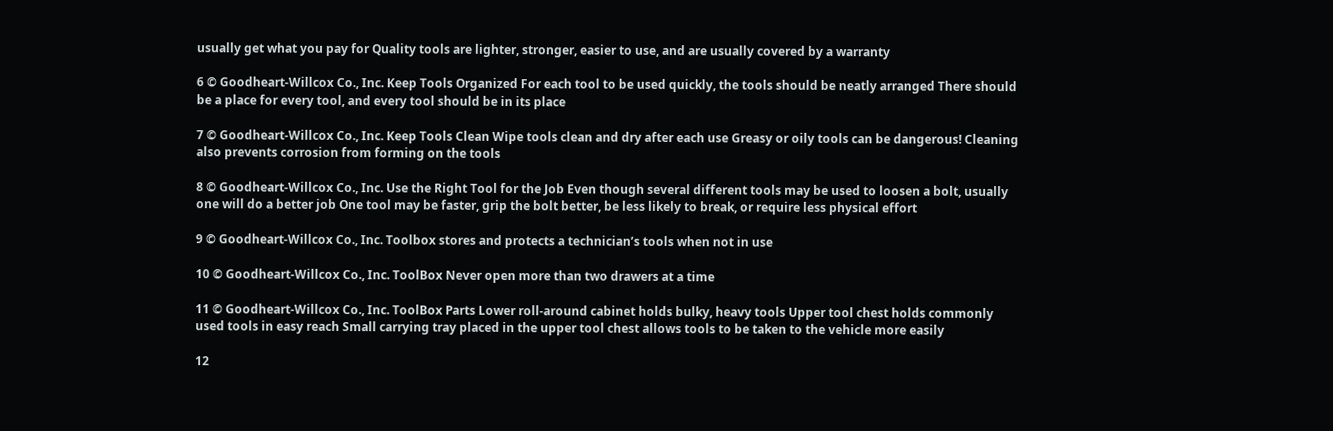usually get what you pay for Quality tools are lighter, stronger, easier to use, and are usually covered by a warranty

6 © Goodheart-Willcox Co., Inc. Keep Tools Organized For each tool to be used quickly, the tools should be neatly arranged There should be a place for every tool, and every tool should be in its place

7 © Goodheart-Willcox Co., Inc. Keep Tools Clean Wipe tools clean and dry after each use Greasy or oily tools can be dangerous! Cleaning also prevents corrosion from forming on the tools

8 © Goodheart-Willcox Co., Inc. Use the Right Tool for the Job Even though several different tools may be used to loosen a bolt, usually one will do a better job One tool may be faster, grip the bolt better, be less likely to break, or require less physical effort

9 © Goodheart-Willcox Co., Inc. Toolbox stores and protects a technician’s tools when not in use

10 © Goodheart-Willcox Co., Inc. ToolBox Never open more than two drawers at a time

11 © Goodheart-Willcox Co., Inc. ToolBox Parts Lower roll-around cabinet holds bulky, heavy tools Upper tool chest holds commonly used tools in easy reach Small carrying tray placed in the upper tool chest allows tools to be taken to the vehicle more easily

12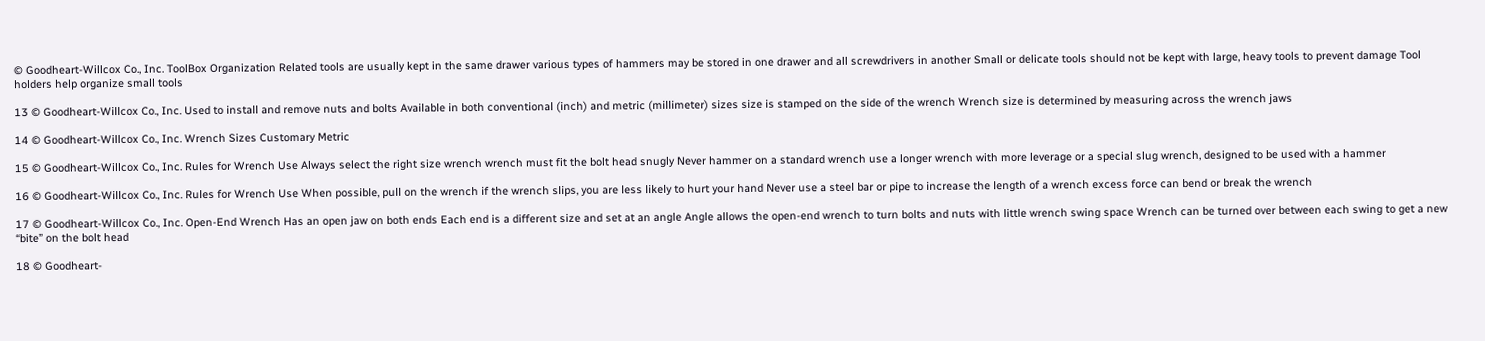© Goodheart-Willcox Co., Inc. ToolBox Organization Related tools are usually kept in the same drawer various types of hammers may be stored in one drawer and all screwdrivers in another Small or delicate tools should not be kept with large, heavy tools to prevent damage Tool holders help organize small tools

13 © Goodheart-Willcox Co., Inc. Used to install and remove nuts and bolts Available in both conventional (inch) and metric (millimeter) sizes size is stamped on the side of the wrench Wrench size is determined by measuring across the wrench jaws

14 © Goodheart-Willcox Co., Inc. Wrench Sizes Customary Metric

15 © Goodheart-Willcox Co., Inc. Rules for Wrench Use Always select the right size wrench wrench must fit the bolt head snugly Never hammer on a standard wrench use a longer wrench with more leverage or a special slug wrench, designed to be used with a hammer

16 © Goodheart-Willcox Co., Inc. Rules for Wrench Use When possible, pull on the wrench if the wrench slips, you are less likely to hurt your hand Never use a steel bar or pipe to increase the length of a wrench excess force can bend or break the wrench

17 © Goodheart-Willcox Co., Inc. Open-End Wrench Has an open jaw on both ends Each end is a different size and set at an angle Angle allows the open-end wrench to turn bolts and nuts with little wrench swing space Wrench can be turned over between each swing to get a new “bite” on the bolt head

18 © Goodheart-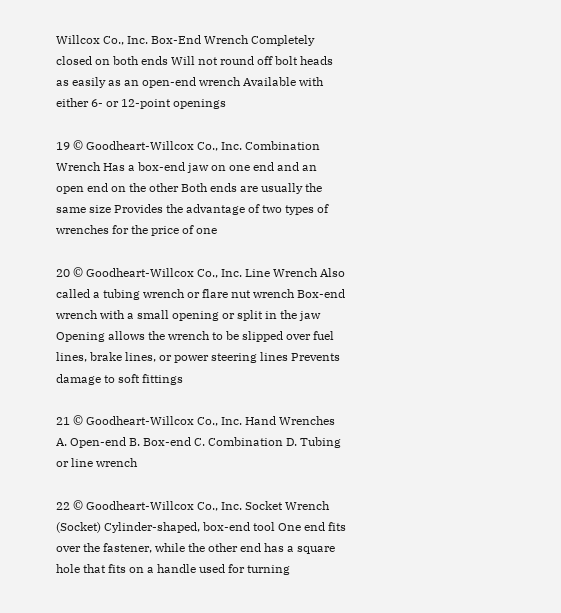Willcox Co., Inc. Box-End Wrench Completely closed on both ends Will not round off bolt heads as easily as an open-end wrench Available with either 6- or 12-point openings

19 © Goodheart-Willcox Co., Inc. Combination Wrench Has a box-end jaw on one end and an open end on the other Both ends are usually the same size Provides the advantage of two types of wrenches for the price of one

20 © Goodheart-Willcox Co., Inc. Line Wrench Also called a tubing wrench or flare nut wrench Box-end wrench with a small opening or split in the jaw Opening allows the wrench to be slipped over fuel lines, brake lines, or power steering lines Prevents damage to soft fittings

21 © Goodheart-Willcox Co., Inc. Hand Wrenches A. Open-end B. Box-end C. Combination D. Tubing or line wrench

22 © Goodheart-Willcox Co., Inc. Socket Wrench (Socket) Cylinder-shaped, box-end tool One end fits over the fastener, while the other end has a square hole that fits on a handle used for turning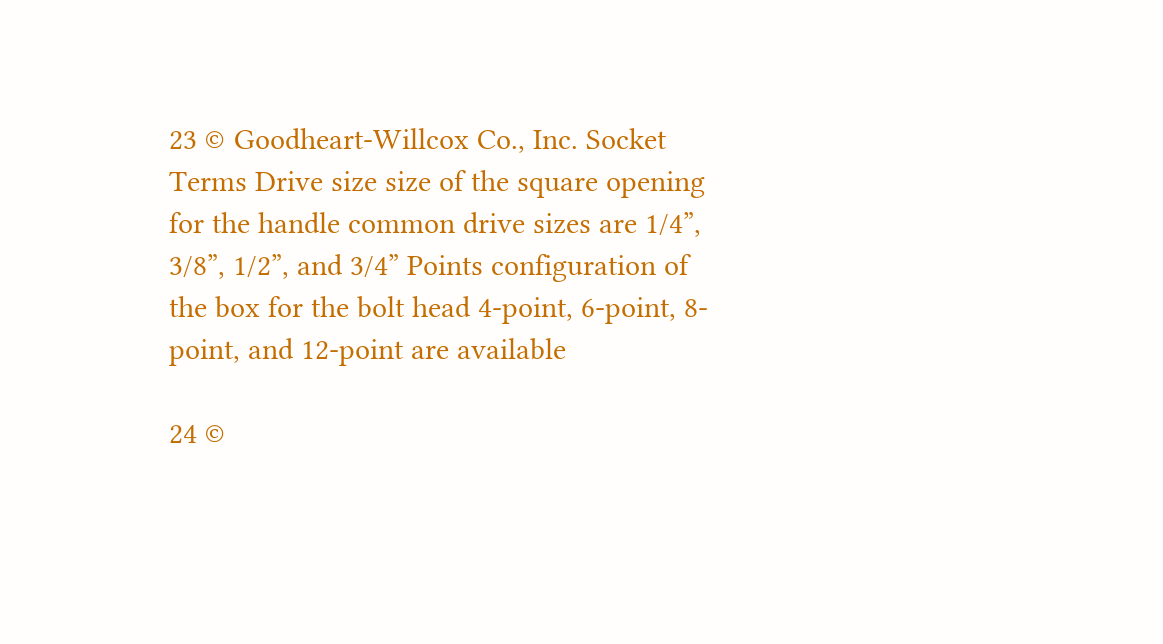23 © Goodheart-Willcox Co., Inc. Socket Terms Drive size size of the square opening for the handle common drive sizes are 1/4”, 3/8”, 1/2”, and 3/4” Points configuration of the box for the bolt head 4-point, 6-point, 8-point, and 12-point are available

24 ©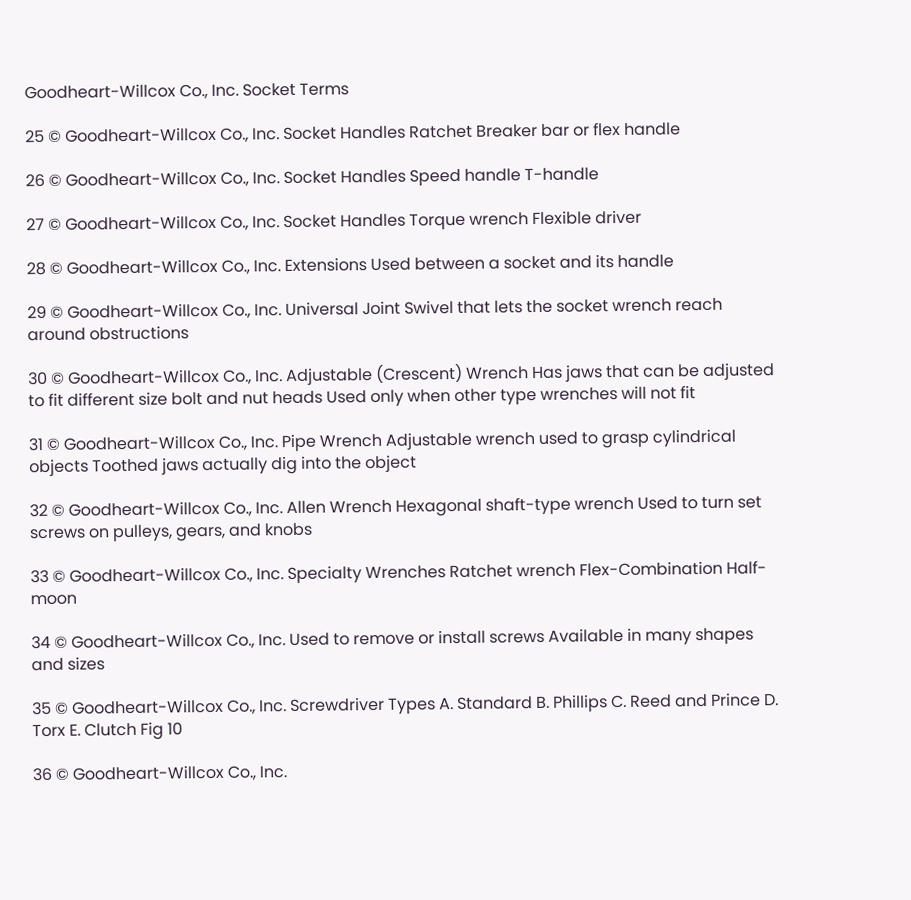Goodheart-Willcox Co., Inc. Socket Terms

25 © Goodheart-Willcox Co., Inc. Socket Handles Ratchet Breaker bar or flex handle

26 © Goodheart-Willcox Co., Inc. Socket Handles Speed handle T-handle

27 © Goodheart-Willcox Co., Inc. Socket Handles Torque wrench Flexible driver

28 © Goodheart-Willcox Co., Inc. Extensions Used between a socket and its handle

29 © Goodheart-Willcox Co., Inc. Universal Joint Swivel that lets the socket wrench reach around obstructions

30 © Goodheart-Willcox Co., Inc. Adjustable (Crescent) Wrench Has jaws that can be adjusted to fit different size bolt and nut heads Used only when other type wrenches will not fit

31 © Goodheart-Willcox Co., Inc. Pipe Wrench Adjustable wrench used to grasp cylindrical objects Toothed jaws actually dig into the object

32 © Goodheart-Willcox Co., Inc. Allen Wrench Hexagonal shaft-type wrench Used to turn set screws on pulleys, gears, and knobs

33 © Goodheart-Willcox Co., Inc. Specialty Wrenches Ratchet wrench Flex-Combination Half-moon

34 © Goodheart-Willcox Co., Inc. Used to remove or install screws Available in many shapes and sizes

35 © Goodheart-Willcox Co., Inc. Screwdriver Types A. Standard B. Phillips C. Reed and Prince D. Torx E. Clutch Fig 10

36 © Goodheart-Willcox Co., Inc.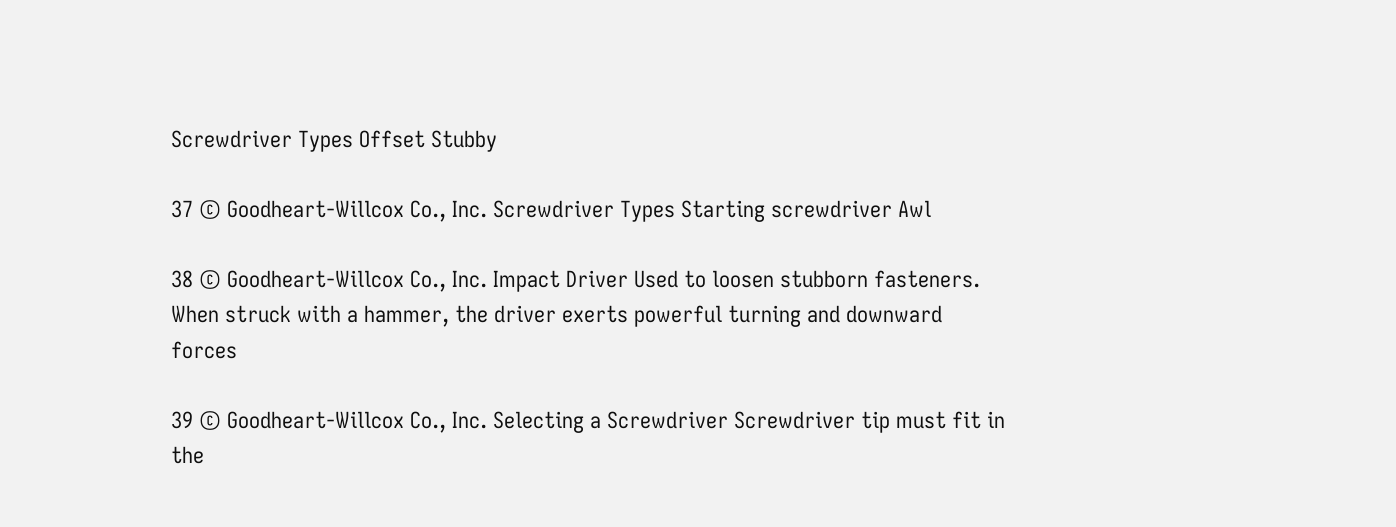Screwdriver Types Offset Stubby

37 © Goodheart-Willcox Co., Inc. Screwdriver Types Starting screwdriver Awl

38 © Goodheart-Willcox Co., Inc. Impact Driver Used to loosen stubborn fasteners. When struck with a hammer, the driver exerts powerful turning and downward forces

39 © Goodheart-Willcox Co., Inc. Selecting a Screwdriver Screwdriver tip must fit in the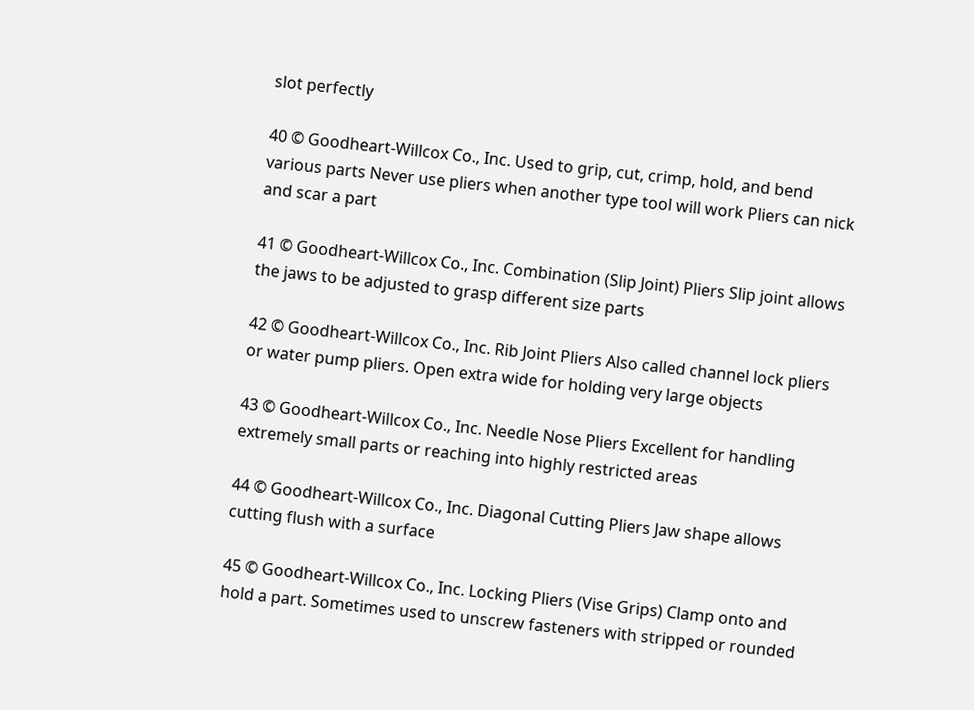slot perfectly

40 © Goodheart-Willcox Co., Inc. Used to grip, cut, crimp, hold, and bend various parts Never use pliers when another type tool will work Pliers can nick and scar a part

41 © Goodheart-Willcox Co., Inc. Combination (Slip Joint) Pliers Slip joint allows the jaws to be adjusted to grasp different size parts

42 © Goodheart-Willcox Co., Inc. Rib Joint Pliers Also called channel lock pliers or water pump pliers. Open extra wide for holding very large objects

43 © Goodheart-Willcox Co., Inc. Needle Nose Pliers Excellent for handling extremely small parts or reaching into highly restricted areas

44 © Goodheart-Willcox Co., Inc. Diagonal Cutting Pliers Jaw shape allows cutting flush with a surface

45 © Goodheart-Willcox Co., Inc. Locking Pliers (Vise Grips) Clamp onto and hold a part. Sometimes used to unscrew fasteners with stripped or rounded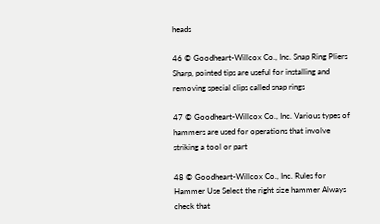heads

46 © Goodheart-Willcox Co., Inc. Snap Ring Pliers Sharp, pointed tips are useful for installing and removing special clips called snap rings

47 © Goodheart-Willcox Co., Inc. Various types of hammers are used for operations that involve striking a tool or part

48 © Goodheart-Willcox Co., Inc. Rules for Hammer Use Select the right size hammer Always check that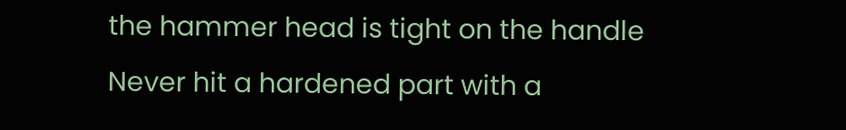the hammer head is tight on the handle Never hit a hardened part with a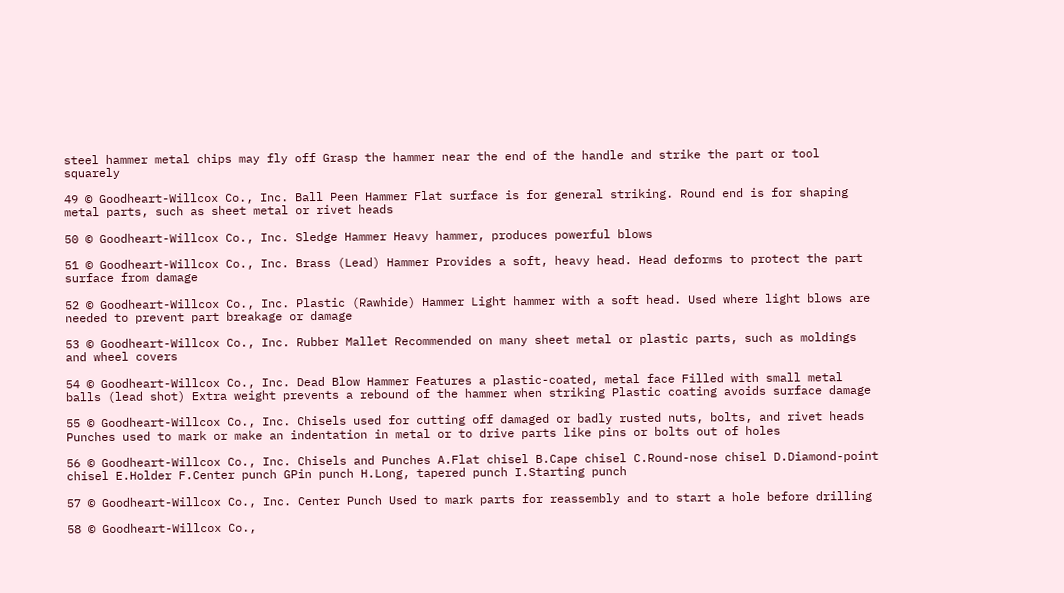steel hammer metal chips may fly off Grasp the hammer near the end of the handle and strike the part or tool squarely

49 © Goodheart-Willcox Co., Inc. Ball Peen Hammer Flat surface is for general striking. Round end is for shaping metal parts, such as sheet metal or rivet heads

50 © Goodheart-Willcox Co., Inc. Sledge Hammer Heavy hammer, produces powerful blows

51 © Goodheart-Willcox Co., Inc. Brass (Lead) Hammer Provides a soft, heavy head. Head deforms to protect the part surface from damage

52 © Goodheart-Willcox Co., Inc. Plastic (Rawhide) Hammer Light hammer with a soft head. Used where light blows are needed to prevent part breakage or damage

53 © Goodheart-Willcox Co., Inc. Rubber Mallet Recommended on many sheet metal or plastic parts, such as moldings and wheel covers

54 © Goodheart-Willcox Co., Inc. Dead Blow Hammer Features a plastic-coated, metal face Filled with small metal balls (lead shot) Extra weight prevents a rebound of the hammer when striking Plastic coating avoids surface damage

55 © Goodheart-Willcox Co., Inc. Chisels used for cutting off damaged or badly rusted nuts, bolts, and rivet heads Punches used to mark or make an indentation in metal or to drive parts like pins or bolts out of holes

56 © Goodheart-Willcox Co., Inc. Chisels and Punches A.Flat chisel B.Cape chisel C.Round-nose chisel D.Diamond-point chisel E.Holder F.Center punch GPin punch H.Long, tapered punch I.Starting punch

57 © Goodheart-Willcox Co., Inc. Center Punch Used to mark parts for reassembly and to start a hole before drilling

58 © Goodheart-Willcox Co.,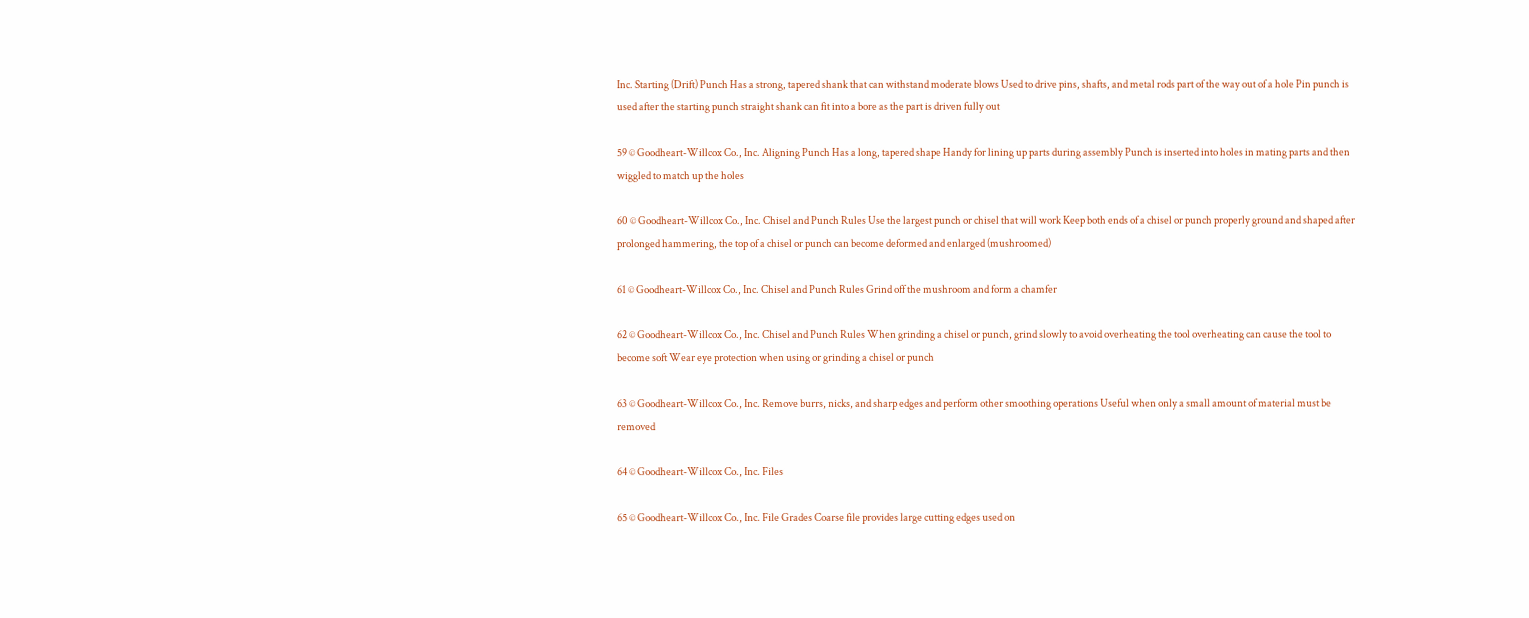Inc. Starting (Drift) Punch Has a strong, tapered shank that can withstand moderate blows Used to drive pins, shafts, and metal rods part of the way out of a hole Pin punch is used after the starting punch straight shank can fit into a bore as the part is driven fully out

59 © Goodheart-Willcox Co., Inc. Aligning Punch Has a long, tapered shape Handy for lining up parts during assembly Punch is inserted into holes in mating parts and then wiggled to match up the holes

60 © Goodheart-Willcox Co., Inc. Chisel and Punch Rules Use the largest punch or chisel that will work Keep both ends of a chisel or punch properly ground and shaped after prolonged hammering, the top of a chisel or punch can become deformed and enlarged (mushroomed)

61 © Goodheart-Willcox Co., Inc. Chisel and Punch Rules Grind off the mushroom and form a chamfer

62 © Goodheart-Willcox Co., Inc. Chisel and Punch Rules When grinding a chisel or punch, grind slowly to avoid overheating the tool overheating can cause the tool to become soft Wear eye protection when using or grinding a chisel or punch

63 © Goodheart-Willcox Co., Inc. Remove burrs, nicks, and sharp edges and perform other smoothing operations Useful when only a small amount of material must be removed

64 © Goodheart-Willcox Co., Inc. Files

65 © Goodheart-Willcox Co., Inc. File Grades Coarse file provides large cutting edges used on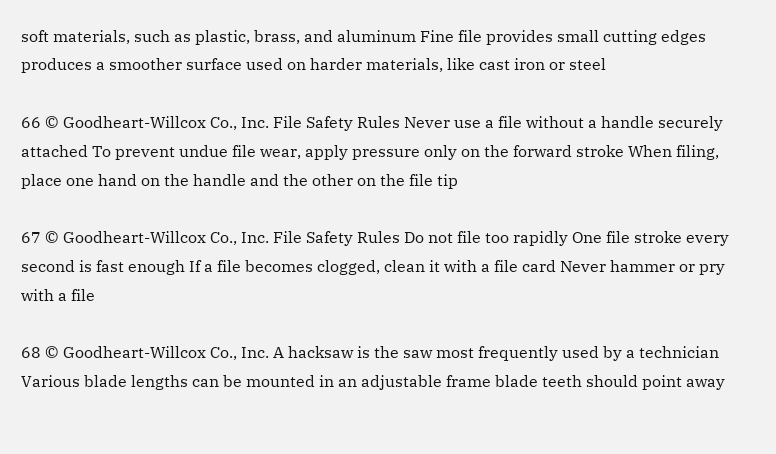soft materials, such as plastic, brass, and aluminum Fine file provides small cutting edges produces a smoother surface used on harder materials, like cast iron or steel

66 © Goodheart-Willcox Co., Inc. File Safety Rules Never use a file without a handle securely attached To prevent undue file wear, apply pressure only on the forward stroke When filing, place one hand on the handle and the other on the file tip

67 © Goodheart-Willcox Co., Inc. File Safety Rules Do not file too rapidly One file stroke every second is fast enough If a file becomes clogged, clean it with a file card Never hammer or pry with a file

68 © Goodheart-Willcox Co., Inc. A hacksaw is the saw most frequently used by a technician Various blade lengths can be mounted in an adjustable frame blade teeth should point away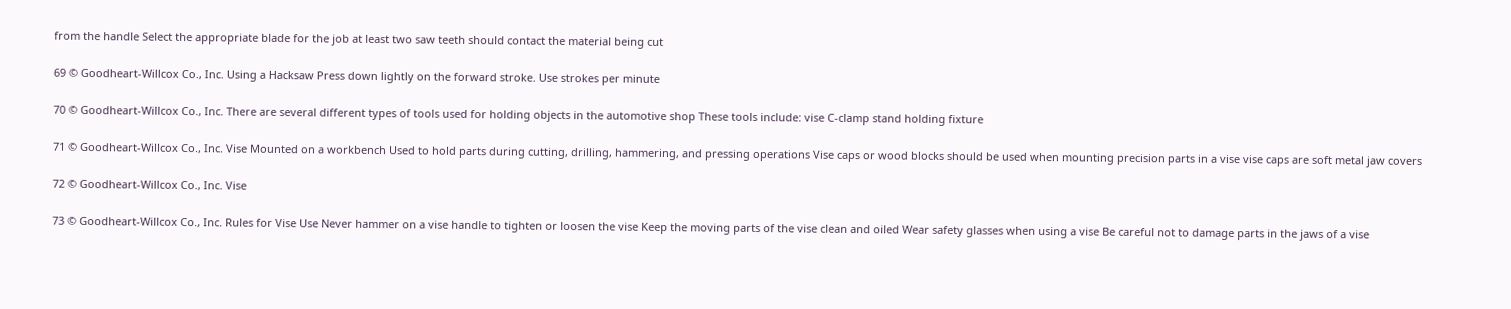from the handle Select the appropriate blade for the job at least two saw teeth should contact the material being cut

69 © Goodheart-Willcox Co., Inc. Using a Hacksaw Press down lightly on the forward stroke. Use strokes per minute

70 © Goodheart-Willcox Co., Inc. There are several different types of tools used for holding objects in the automotive shop These tools include: vise C-clamp stand holding fixture

71 © Goodheart-Willcox Co., Inc. Vise Mounted on a workbench Used to hold parts during cutting, drilling, hammering, and pressing operations Vise caps or wood blocks should be used when mounting precision parts in a vise vise caps are soft metal jaw covers

72 © Goodheart-Willcox Co., Inc. Vise

73 © Goodheart-Willcox Co., Inc. Rules for Vise Use Never hammer on a vise handle to tighten or loosen the vise Keep the moving parts of the vise clean and oiled Wear safety glasses when using a vise Be careful not to damage parts in the jaws of a vise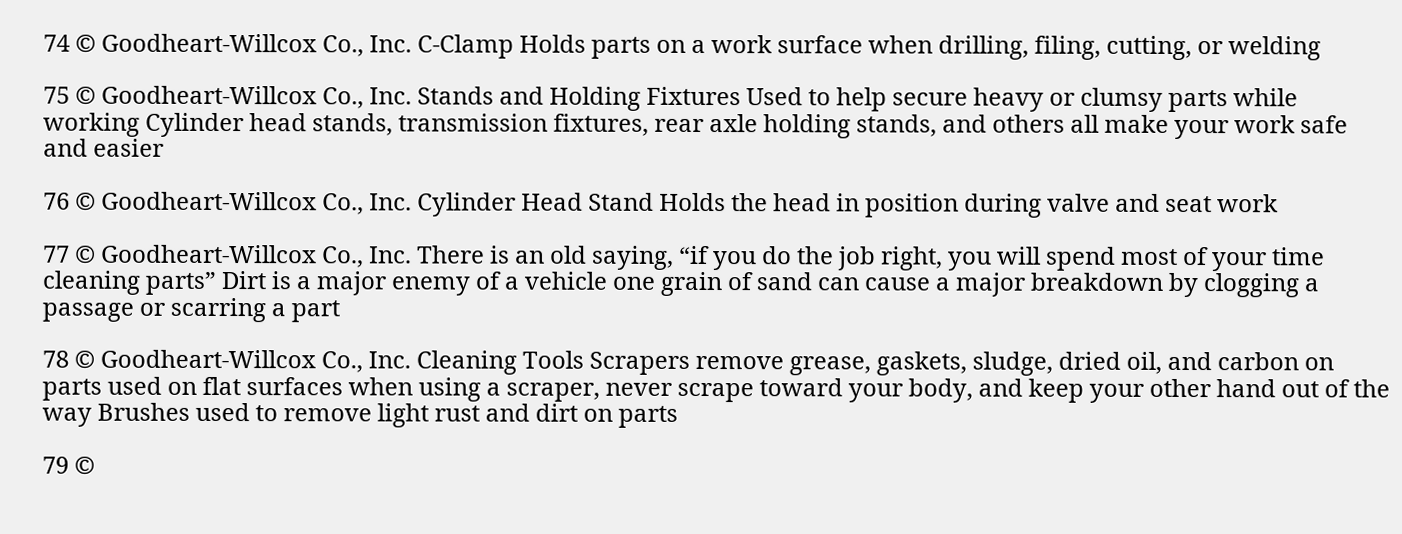74 © Goodheart-Willcox Co., Inc. C-Clamp Holds parts on a work surface when drilling, filing, cutting, or welding

75 © Goodheart-Willcox Co., Inc. Stands and Holding Fixtures Used to help secure heavy or clumsy parts while working Cylinder head stands, transmission fixtures, rear axle holding stands, and others all make your work safe and easier

76 © Goodheart-Willcox Co., Inc. Cylinder Head Stand Holds the head in position during valve and seat work

77 © Goodheart-Willcox Co., Inc. There is an old saying, “if you do the job right, you will spend most of your time cleaning parts” Dirt is a major enemy of a vehicle one grain of sand can cause a major breakdown by clogging a passage or scarring a part

78 © Goodheart-Willcox Co., Inc. Cleaning Tools Scrapers remove grease, gaskets, sludge, dried oil, and carbon on parts used on flat surfaces when using a scraper, never scrape toward your body, and keep your other hand out of the way Brushes used to remove light rust and dirt on parts

79 ©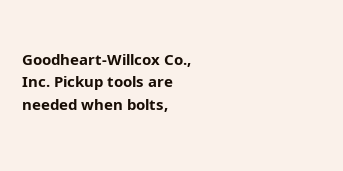Goodheart-Willcox Co., Inc. Pickup tools are needed when bolts,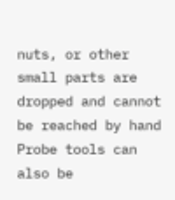nuts, or other small parts are dropped and cannot be reached by hand Probe tools can also be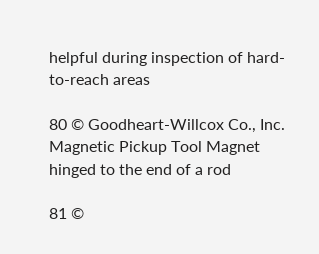helpful during inspection of hard-to-reach areas

80 © Goodheart-Willcox Co., Inc. Magnetic Pickup Tool Magnet hinged to the end of a rod

81 ©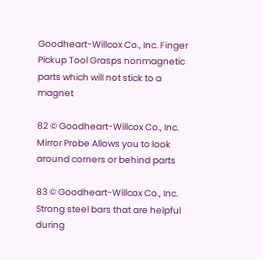Goodheart-Willcox Co., Inc. Finger Pickup Tool Grasps nonmagnetic parts which will not stick to a magnet

82 © Goodheart-Willcox Co., Inc. Mirror Probe Allows you to look around corners or behind parts

83 © Goodheart-Willcox Co., Inc. Strong steel bars that are helpful during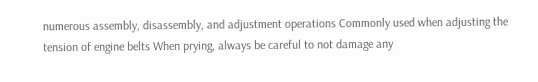numerous assembly, disassembly, and adjustment operations Commonly used when adjusting the tension of engine belts When prying, always be careful to not damage any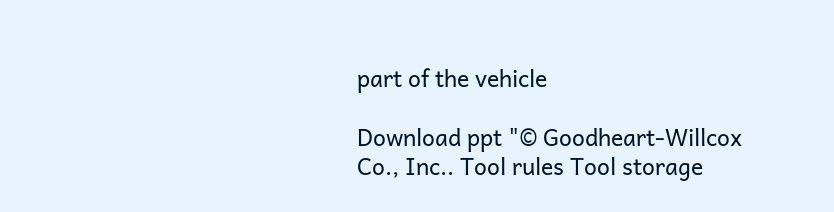part of the vehicle

Download ppt "© Goodheart-Willcox Co., Inc.. Tool rules Tool storage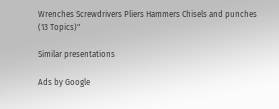Wrenches Screwdrivers Pliers Hammers Chisels and punches (13 Topics)"

Similar presentations

Ads by Google